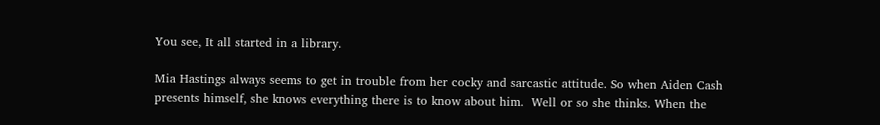You see, It all started in a library.

Mia Hastings always seems to get in trouble from her cocky and sarcastic attitude. So when Aiden Cash presents himself, she knows everything there is to know about him.  Well or so she thinks. When the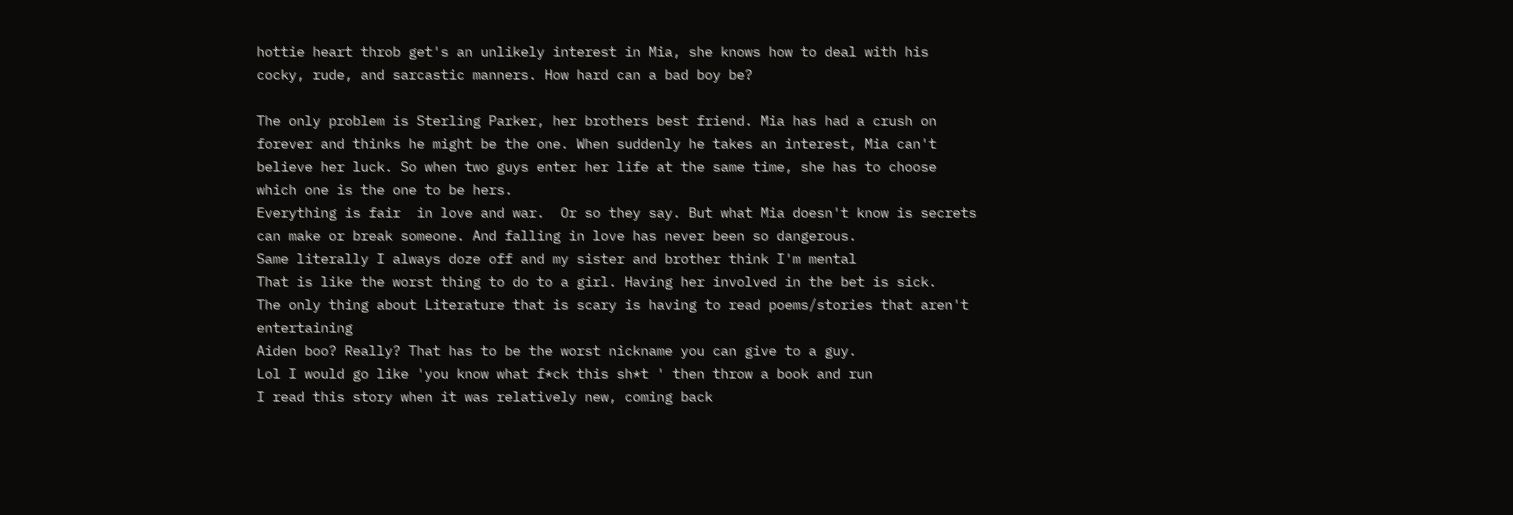hottie heart throb get's an unlikely interest in Mia, she knows how to deal with his cocky, rude, and sarcastic manners. How hard can a bad boy be?

The only problem is Sterling Parker, her brothers best friend. Mia has had a crush on forever and thinks he might be the one. When suddenly he takes an interest, Mia can't believe her luck. So when two guys enter her life at the same time, she has to choose which one is the one to be hers.
Everything is fair  in love and war.  Or so they say. But what Mia doesn't know is secrets can make or break someone. And falling in love has never been so dangerous.
Same literally I always doze off and my sister and brother think I'm mental
That is like the worst thing to do to a girl. Having her involved in the bet is sick.
The only thing about Literature that is scary is having to read poems/stories that aren't entertaining
Aiden boo? Really? That has to be the worst nickname you can give to a guy.
Lol I would go like 'you know what f*ck this sh*t ' then throw a book and run
I read this story when it was relatively new, coming back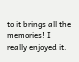to it brings all the memories! I really enjoyed it.